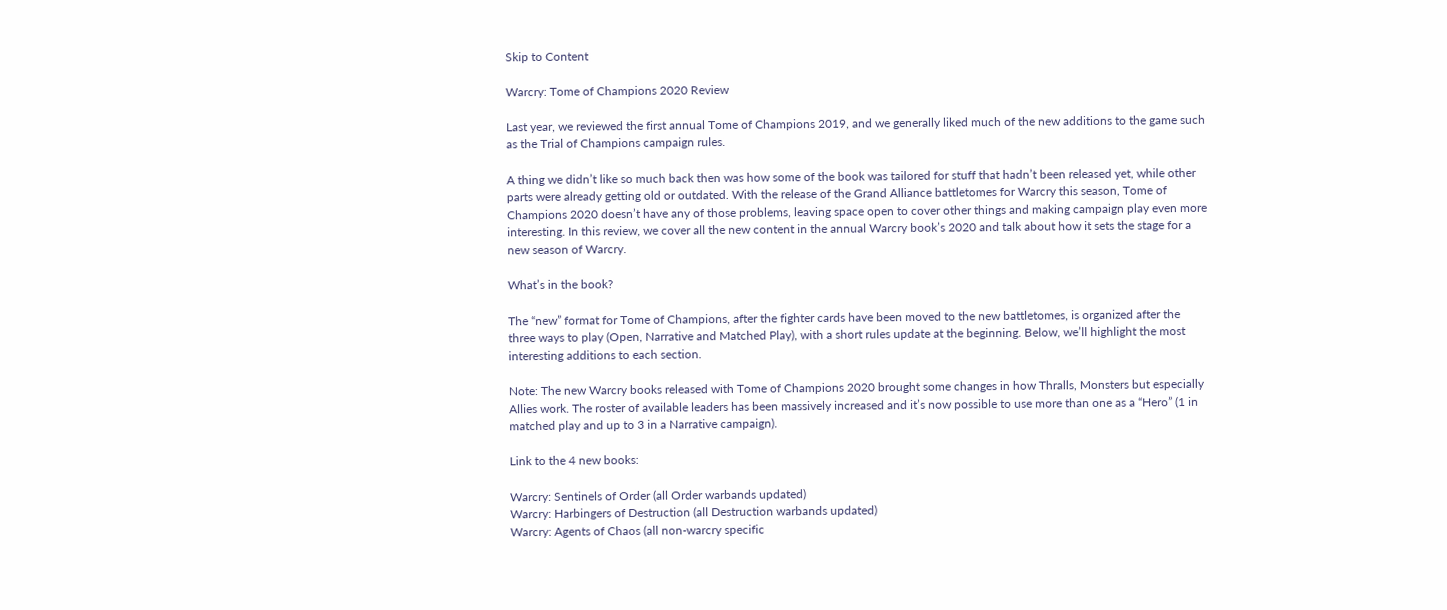Skip to Content

Warcry: Tome of Champions 2020 Review

Last year, we reviewed the first annual Tome of Champions 2019, and we generally liked much of the new additions to the game such as the Trial of Champions campaign rules.

A thing we didn’t like so much back then was how some of the book was tailored for stuff that hadn’t been released yet, while other parts were already getting old or outdated. With the release of the Grand Alliance battletomes for Warcry this season, Tome of Champions 2020 doesn’t have any of those problems, leaving space open to cover other things and making campaign play even more interesting. In this review, we cover all the new content in the annual Warcry book’s 2020 and talk about how it sets the stage for a new season of Warcry.

What’s in the book?

The “new” format for Tome of Champions, after the fighter cards have been moved to the new battletomes, is organized after the three ways to play (Open, Narrative and Matched Play), with a short rules update at the beginning. Below, we’ll highlight the most interesting additions to each section.

Note: The new Warcry books released with Tome of Champions 2020 brought some changes in how Thralls, Monsters but especially Allies work. The roster of available leaders has been massively increased and it’s now possible to use more than one as a “Hero” (1 in matched play and up to 3 in a Narrative campaign).

Link to the 4 new books:

Warcry: Sentinels of Order (all Order warbands updated)
Warcry: Harbingers of Destruction (all Destruction warbands updated)
Warcry: Agents of Chaos (all non-warcry specific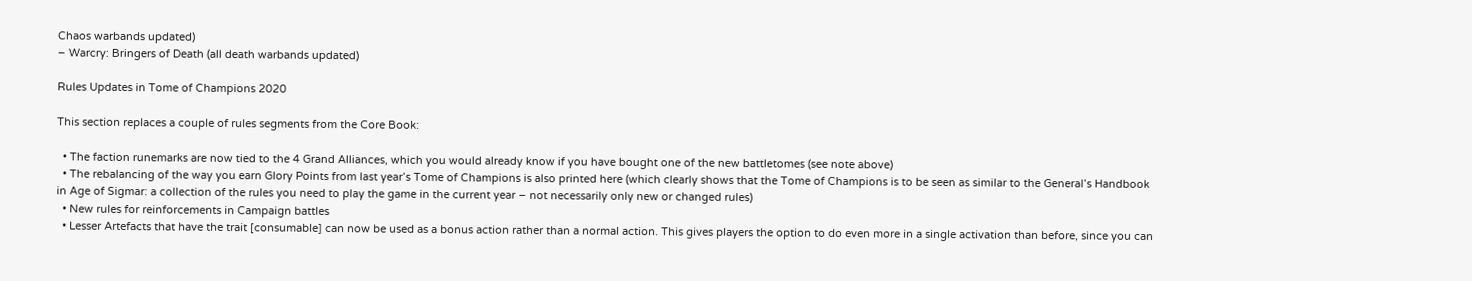Chaos warbands updated)
– Warcry: Bringers of Death (all death warbands updated)

Rules Updates in Tome of Champions 2020

This section replaces a couple of rules segments from the Core Book:

  • The faction runemarks are now tied to the 4 Grand Alliances, which you would already know if you have bought one of the new battletomes (see note above)
  • The rebalancing of the way you earn Glory Points from last year’s Tome of Champions is also printed here (which clearly shows that the Tome of Champions is to be seen as similar to the General’s Handbook in Age of Sigmar: a collection of the rules you need to play the game in the current year – not necessarily only new or changed rules)
  • New rules for reinforcements in Campaign battles
  • Lesser Artefacts that have the trait [consumable] can now be used as a bonus action rather than a normal action. This gives players the option to do even more in a single activation than before, since you can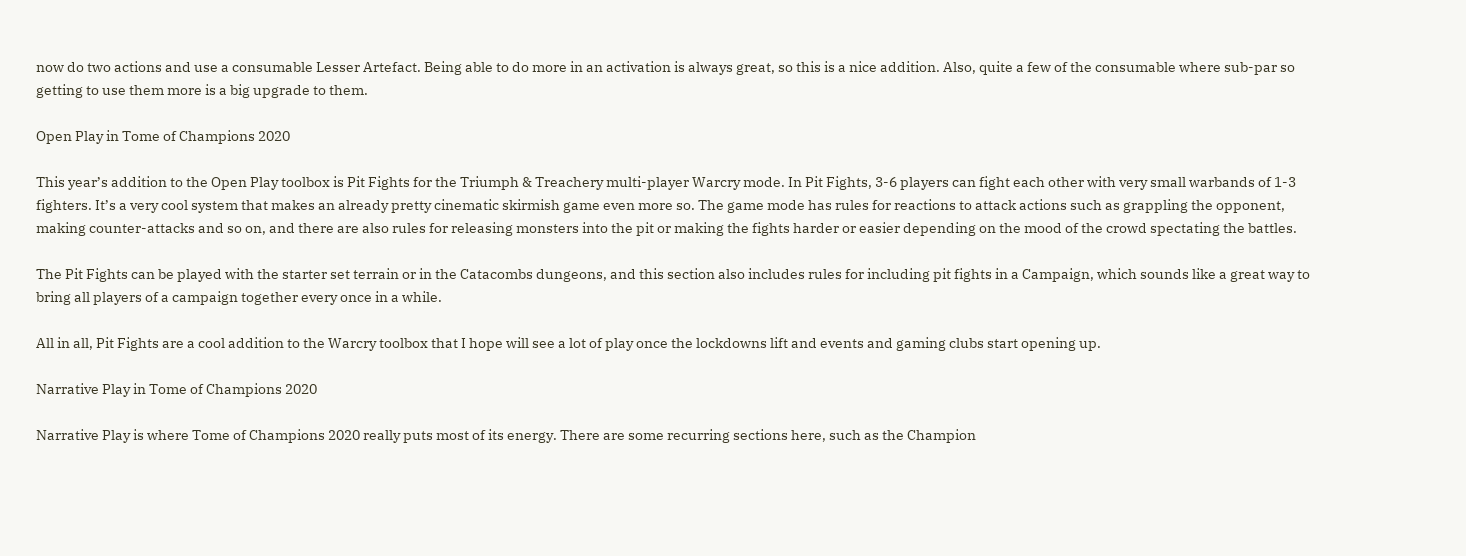now do two actions and use a consumable Lesser Artefact. Being able to do more in an activation is always great, so this is a nice addition. Also, quite a few of the consumable where sub-par so getting to use them more is a big upgrade to them.

Open Play in Tome of Champions 2020

This year’s addition to the Open Play toolbox is Pit Fights for the Triumph & Treachery multi-player Warcry mode. In Pit Fights, 3-6 players can fight each other with very small warbands of 1-3 fighters. It’s a very cool system that makes an already pretty cinematic skirmish game even more so. The game mode has rules for reactions to attack actions such as grappling the opponent, making counter-attacks and so on, and there are also rules for releasing monsters into the pit or making the fights harder or easier depending on the mood of the crowd spectating the battles.

The Pit Fights can be played with the starter set terrain or in the Catacombs dungeons, and this section also includes rules for including pit fights in a Campaign, which sounds like a great way to bring all players of a campaign together every once in a while.

All in all, Pit Fights are a cool addition to the Warcry toolbox that I hope will see a lot of play once the lockdowns lift and events and gaming clubs start opening up.

Narrative Play in Tome of Champions 2020

Narrative Play is where Tome of Champions 2020 really puts most of its energy. There are some recurring sections here, such as the Champion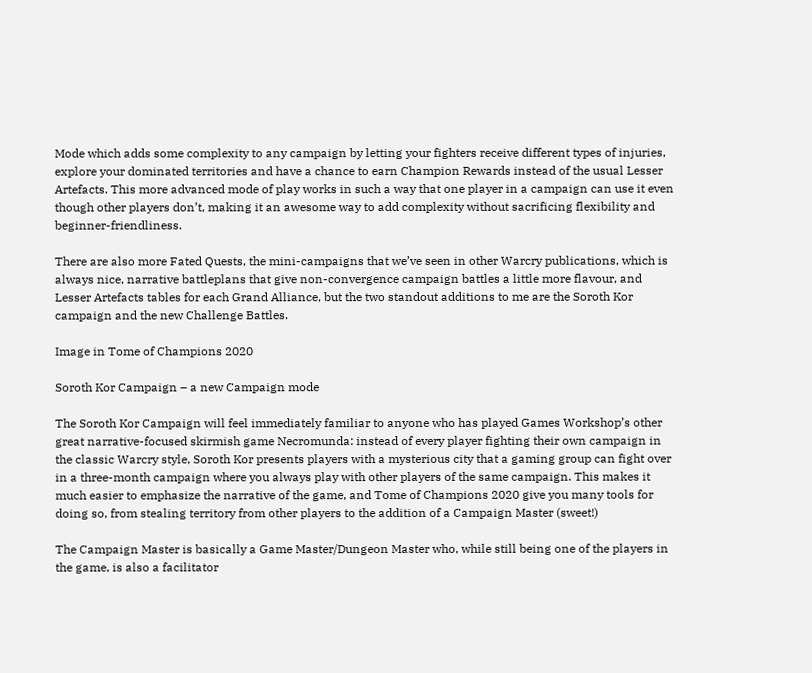Mode which adds some complexity to any campaign by letting your fighters receive different types of injuries, explore your dominated territories and have a chance to earn Champion Rewards instead of the usual Lesser Artefacts. This more advanced mode of play works in such a way that one player in a campaign can use it even though other players don’t, making it an awesome way to add complexity without sacrificing flexibility and beginner-friendliness.

There are also more Fated Quests, the mini-campaigns that we’ve seen in other Warcry publications, which is always nice, narrative battleplans that give non-convergence campaign battles a little more flavour, and Lesser Artefacts tables for each Grand Alliance, but the two standout additions to me are the Soroth Kor campaign and the new Challenge Battles.

Image in Tome of Champions 2020

Soroth Kor Campaign – a new Campaign mode

The Soroth Kor Campaign will feel immediately familiar to anyone who has played Games Workshop’s other great narrative-focused skirmish game Necromunda: instead of every player fighting their own campaign in the classic Warcry style, Soroth Kor presents players with a mysterious city that a gaming group can fight over in a three-month campaign where you always play with other players of the same campaign. This makes it much easier to emphasize the narrative of the game, and Tome of Champions 2020 give you many tools for doing so, from stealing territory from other players to the addition of a Campaign Master (sweet!)

The Campaign Master is basically a Game Master/Dungeon Master who, while still being one of the players in the game, is also a facilitator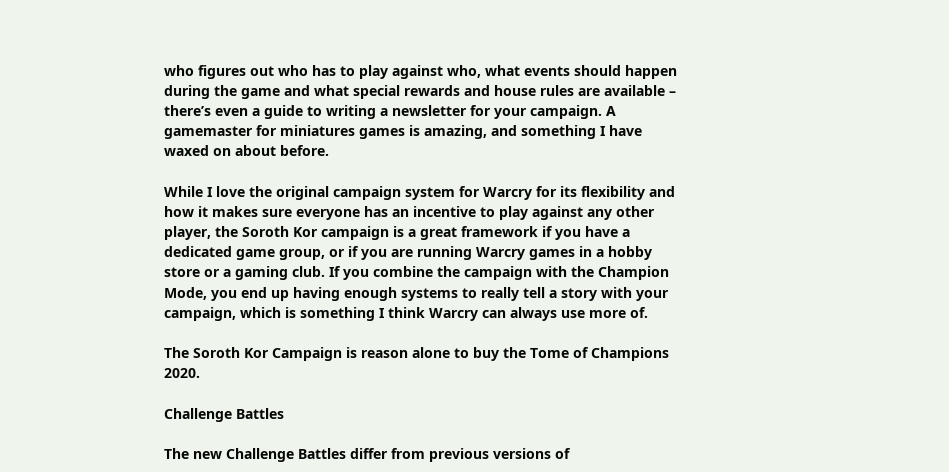who figures out who has to play against who, what events should happen during the game and what special rewards and house rules are available – there’s even a guide to writing a newsletter for your campaign. A gamemaster for miniatures games is amazing, and something I have waxed on about before.

While I love the original campaign system for Warcry for its flexibility and how it makes sure everyone has an incentive to play against any other player, the Soroth Kor campaign is a great framework if you have a dedicated game group, or if you are running Warcry games in a hobby store or a gaming club. If you combine the campaign with the Champion Mode, you end up having enough systems to really tell a story with your campaign, which is something I think Warcry can always use more of.

The Soroth Kor Campaign is reason alone to buy the Tome of Champions 2020.

Challenge Battles

The new Challenge Battles differ from previous versions of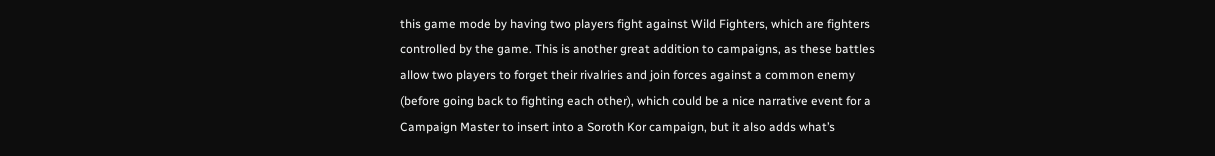this game mode by having two players fight against Wild Fighters, which are fighters controlled by the game. This is another great addition to campaigns, as these battles allow two players to forget their rivalries and join forces against a common enemy (before going back to fighting each other), which could be a nice narrative event for a Campaign Master to insert into a Soroth Kor campaign, but it also adds what’s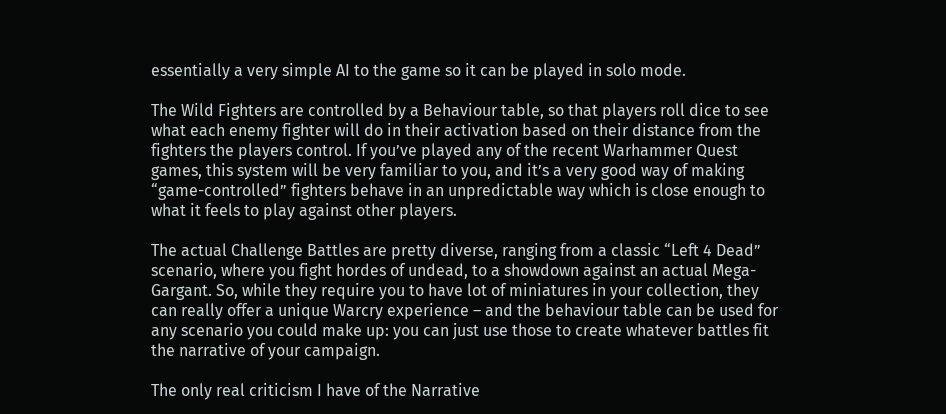essentially a very simple AI to the game so it can be played in solo mode.

The Wild Fighters are controlled by a Behaviour table, so that players roll dice to see what each enemy fighter will do in their activation based on their distance from the fighters the players control. If you’ve played any of the recent Warhammer Quest games, this system will be very familiar to you, and it’s a very good way of making “game-controlled” fighters behave in an unpredictable way which is close enough to what it feels to play against other players.

The actual Challenge Battles are pretty diverse, ranging from a classic “Left 4 Dead” scenario, where you fight hordes of undead, to a showdown against an actual Mega-Gargant. So, while they require you to have lot of miniatures in your collection, they can really offer a unique Warcry experience – and the behaviour table can be used for any scenario you could make up: you can just use those to create whatever battles fit the narrative of your campaign.

The only real criticism I have of the Narrative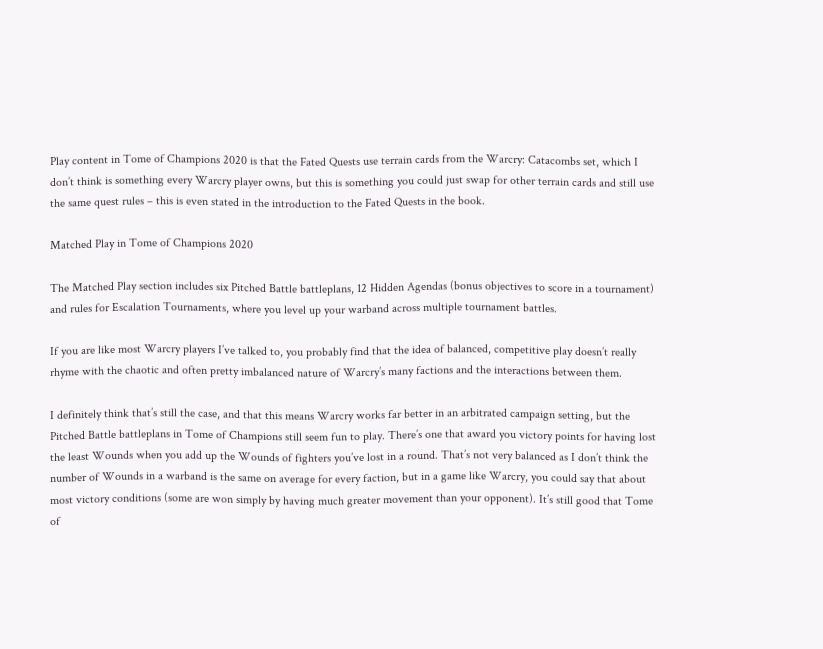Play content in Tome of Champions 2020 is that the Fated Quests use terrain cards from the Warcry: Catacombs set, which I don’t think is something every Warcry player owns, but this is something you could just swap for other terrain cards and still use the same quest rules – this is even stated in the introduction to the Fated Quests in the book.

Matched Play in Tome of Champions 2020

The Matched Play section includes six Pitched Battle battleplans, 12 Hidden Agendas (bonus objectives to score in a tournament) and rules for Escalation Tournaments, where you level up your warband across multiple tournament battles.

If you are like most Warcry players I’ve talked to, you probably find that the idea of balanced, competitive play doesn’t really rhyme with the chaotic and often pretty imbalanced nature of Warcry’s many factions and the interactions between them.

I definitely think that’s still the case, and that this means Warcry works far better in an arbitrated campaign setting, but the Pitched Battle battleplans in Tome of Champions still seem fun to play. There’s one that award you victory points for having lost the least Wounds when you add up the Wounds of fighters you’ve lost in a round. That’s not very balanced as I don’t think the number of Wounds in a warband is the same on average for every faction, but in a game like Warcry, you could say that about most victory conditions (some are won simply by having much greater movement than your opponent). It’s still good that Tome of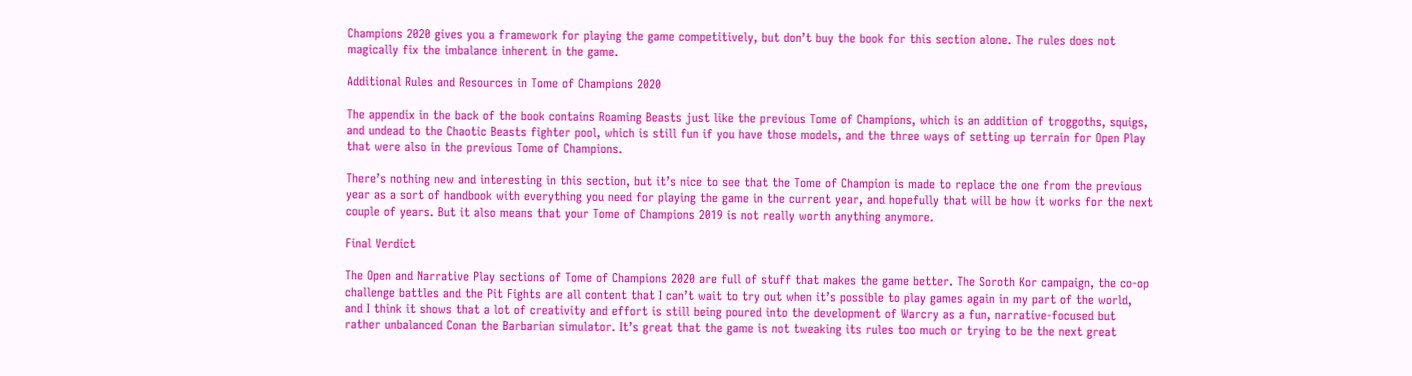Champions 2020 gives you a framework for playing the game competitively, but don’t buy the book for this section alone. The rules does not magically fix the imbalance inherent in the game.

Additional Rules and Resources in Tome of Champions 2020

The appendix in the back of the book contains Roaming Beasts just like the previous Tome of Champions, which is an addition of troggoths, squigs, and undead to the Chaotic Beasts fighter pool, which is still fun if you have those models, and the three ways of setting up terrain for Open Play that were also in the previous Tome of Champions.

There’s nothing new and interesting in this section, but it’s nice to see that the Tome of Champion is made to replace the one from the previous year as a sort of handbook with everything you need for playing the game in the current year, and hopefully that will be how it works for the next couple of years. But it also means that your Tome of Champions 2019 is not really worth anything anymore.

Final Verdict

The Open and Narrative Play sections of Tome of Champions 2020 are full of stuff that makes the game better. The Soroth Kor campaign, the co-op challenge battles and the Pit Fights are all content that I can’t wait to try out when it’s possible to play games again in my part of the world, and I think it shows that a lot of creativity and effort is still being poured into the development of Warcry as a fun, narrative-focused but rather unbalanced Conan the Barbarian simulator. It’s great that the game is not tweaking its rules too much or trying to be the next great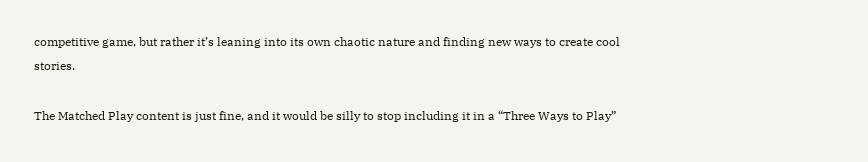competitive game, but rather it’s leaning into its own chaotic nature and finding new ways to create cool stories.

The Matched Play content is just fine, and it would be silly to stop including it in a “Three Ways to Play”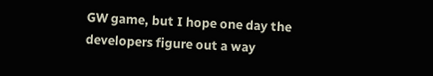GW game, but I hope one day the developers figure out a way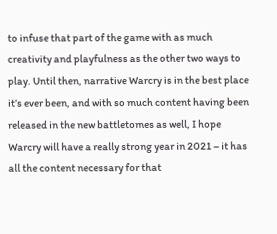to infuse that part of the game with as much creativity and playfulness as the other two ways to play. Until then, narrative Warcry is in the best place it’s ever been, and with so much content having been released in the new battletomes as well, I hope Warcry will have a really strong year in 2021 – it has all the content necessary for that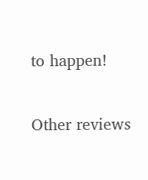to happen!

Other reviews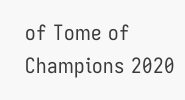of Tome of Champions 2020